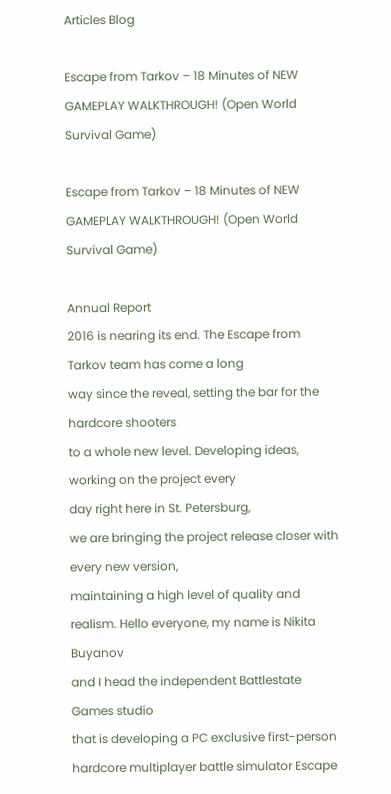Articles Blog

Escape from Tarkov – 18 Minutes of NEW GAMEPLAY WALKTHROUGH! (Open World Survival Game)

Escape from Tarkov – 18 Minutes of NEW GAMEPLAY WALKTHROUGH! (Open World Survival Game)

Annual Report
2016 is nearing its end. The Escape from Tarkov team has come a long
way since the reveal, setting the bar for the hardcore shooters
to a whole new level. Developing ideas, working on the project every
day right here in St. Petersburg,
we are bringing the project release closer with every new version,
maintaining a high level of quality and realism. Hello everyone, my name is Nikita Buyanov
and I head the independent Battlestate Games studio
that is developing a PC exclusive first-person hardcore multiplayer battle simulator Escape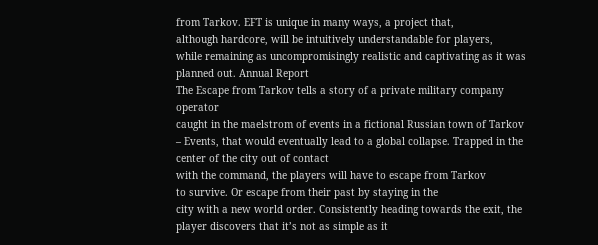from Tarkov. EFT is unique in many ways, a project that,
although hardcore, will be intuitively understandable for players,
while remaining as uncompromisingly realistic and captivating as it was planned out. Annual Report
The Escape from Tarkov tells a story of a private military company operator
caught in the maelstrom of events in a fictional Russian town of Tarkov
– Events, that would eventually lead to a global collapse. Trapped in the center of the city out of contact
with the command, the players will have to escape from Tarkov
to survive. Or escape from their past by staying in the
city with a new world order. Consistently heading towards the exit, the
player discovers that it’s not as simple as it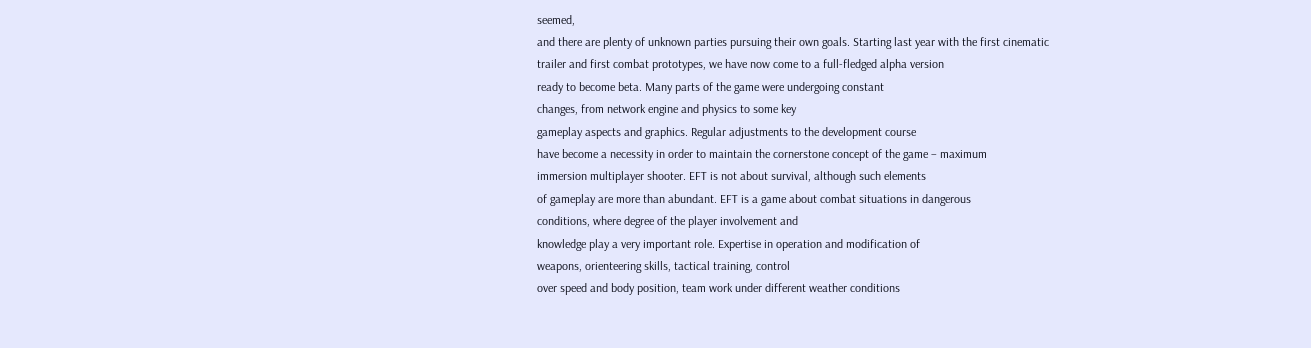seemed,
and there are plenty of unknown parties pursuing their own goals. Starting last year with the first cinematic
trailer and first combat prototypes, we have now come to a full-fledged alpha version
ready to become beta. Many parts of the game were undergoing constant
changes, from network engine and physics to some key
gameplay aspects and graphics. Regular adjustments to the development course
have become a necessity in order to maintain the cornerstone concept of the game – maximum
immersion multiplayer shooter. EFT is not about survival, although such elements
of gameplay are more than abundant. EFT is a game about combat situations in dangerous
conditions, where degree of the player involvement and
knowledge play a very important role. Expertise in operation and modification of
weapons, orienteering skills, tactical training, control
over speed and body position, team work under different weather conditions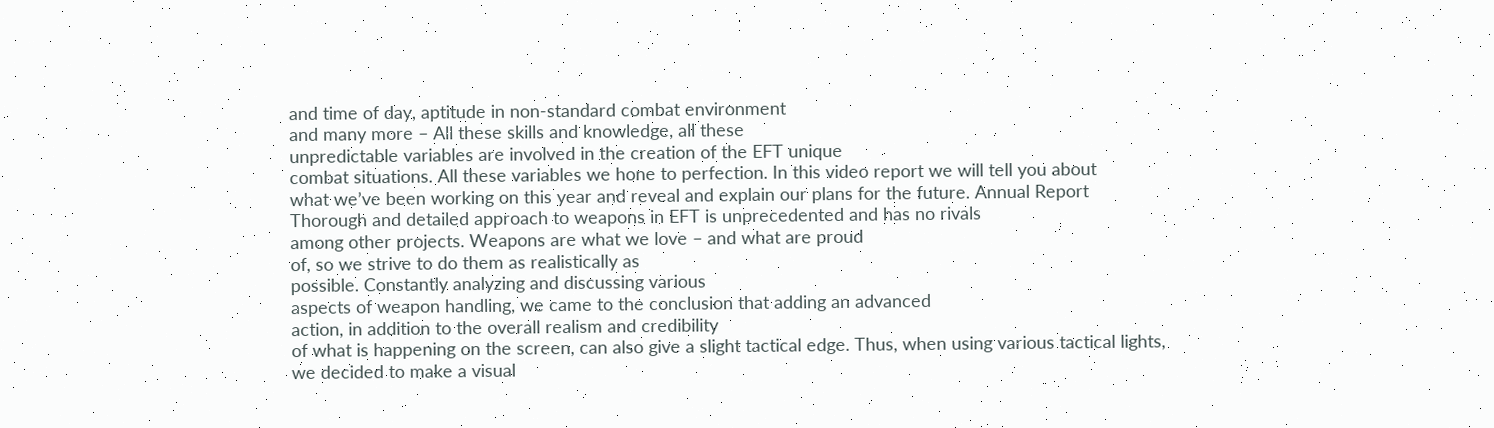and time of day, aptitude in non-standard combat environment
and many more – All these skills and knowledge, all these
unpredictable variables are involved in the creation of the EFT unique
combat situations. All these variables we hone to perfection. In this video report we will tell you about
what we’ve been working on this year and reveal and explain our plans for the future. Annual Report
Thorough and detailed approach to weapons in EFT is unprecedented and has no rivals
among other projects. Weapons are what we love – and what are proud
of, so we strive to do them as realistically as
possible. Constantly analyzing and discussing various
aspects of weapon handling, we came to the conclusion that adding an advanced
action, in addition to the overall realism and credibility
of what is happening on the screen, can also give a slight tactical edge. Thus, when using various tactical lights,
we decided to make a visual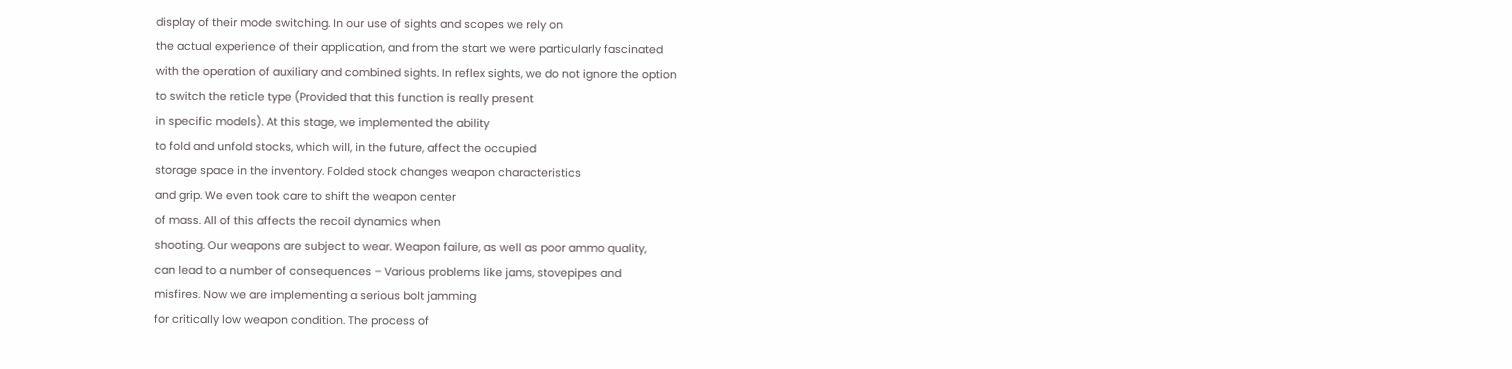display of their mode switching. In our use of sights and scopes we rely on
the actual experience of their application, and from the start we were particularly fascinated
with the operation of auxiliary and combined sights. In reflex sights, we do not ignore the option
to switch the reticle type (Provided that this function is really present
in specific models). At this stage, we implemented the ability
to fold and unfold stocks, which will, in the future, affect the occupied
storage space in the inventory. Folded stock changes weapon characteristics
and grip. We even took care to shift the weapon center
of mass. All of this affects the recoil dynamics when
shooting. Our weapons are subject to wear. Weapon failure, as well as poor ammo quality,
can lead to a number of consequences – Various problems like jams, stovepipes and
misfires. Now we are implementing a serious bolt jamming
for critically low weapon condition. The process of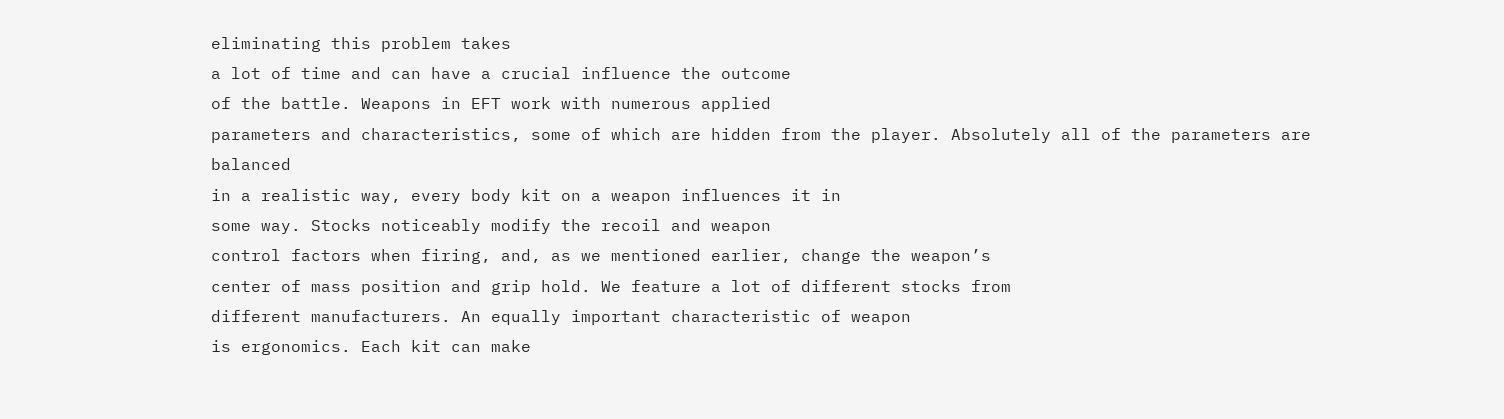eliminating this problem takes
a lot of time and can have a crucial influence the outcome
of the battle. Weapons in EFT work with numerous applied
parameters and characteristics, some of which are hidden from the player. Absolutely all of the parameters are balanced
in a realistic way, every body kit on a weapon influences it in
some way. Stocks noticeably modify the recoil and weapon
control factors when firing, and, as we mentioned earlier, change the weapon’s
center of mass position and grip hold. We feature a lot of different stocks from
different manufacturers. An equally important characteristic of weapon
is ergonomics. Each kit can make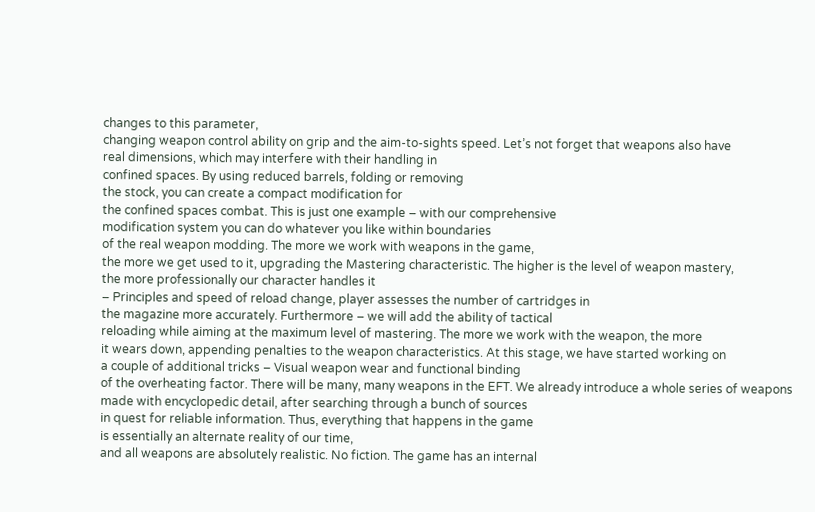changes to this parameter,
changing weapon control ability on grip and the aim-to-sights speed. Let’s not forget that weapons also have
real dimensions, which may interfere with their handling in
confined spaces. By using reduced barrels, folding or removing
the stock, you can create a compact modification for
the confined spaces combat. This is just one example – with our comprehensive
modification system you can do whatever you like within boundaries
of the real weapon modding. The more we work with weapons in the game,
the more we get used to it, upgrading the Mastering characteristic. The higher is the level of weapon mastery,
the more professionally our character handles it
– Principles and speed of reload change, player assesses the number of cartridges in
the magazine more accurately. Furthermore – we will add the ability of tactical
reloading while aiming at the maximum level of mastering. The more we work with the weapon, the more
it wears down, appending penalties to the weapon characteristics. At this stage, we have started working on
a couple of additional tricks – Visual weapon wear and functional binding
of the overheating factor. There will be many, many weapons in the EFT. We already introduce a whole series of weapons
made with encyclopedic detail, after searching through a bunch of sources
in quest for reliable information. Thus, everything that happens in the game
is essentially an alternate reality of our time,
and all weapons are absolutely realistic. No fiction. The game has an internal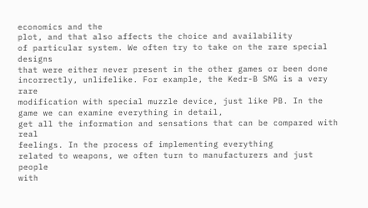economics and the
plot, and that also affects the choice and availability
of particular system. We often try to take on the rare special designs
that were either never present in the other games or been done incorrectly, unlifelike. For example, the Kedr-B SMG is a very rare
modification with special muzzle device, just like PB. In the game we can examine everything in detail,
get all the information and sensations that can be compared with real
feelings. In the process of implementing everything
related to weapons, we often turn to manufacturers and just people
with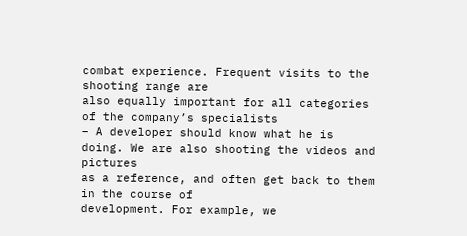combat experience. Frequent visits to the shooting range are
also equally important for all categories of the company’s specialists
– A developer should know what he is doing. We are also shooting the videos and pictures
as a reference, and often get back to them in the course of
development. For example, we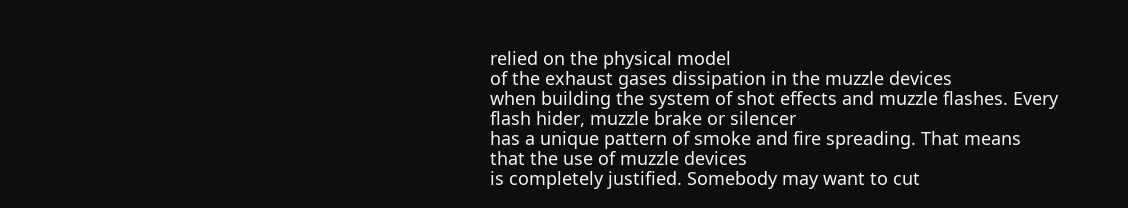relied on the physical model
of the exhaust gases dissipation in the muzzle devices
when building the system of shot effects and muzzle flashes. Every flash hider, muzzle brake or silencer
has a unique pattern of smoke and fire spreading. That means that the use of muzzle devices
is completely justified. Somebody may want to cut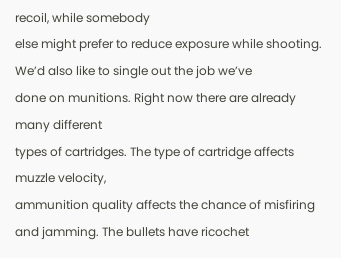recoil, while somebody
else might prefer to reduce exposure while shooting. We’d also like to single out the job we’ve
done on munitions. Right now there are already many different
types of cartridges. The type of cartridge affects muzzle velocity,
ammunition quality affects the chance of misfiring and jamming. The bullets have ricochet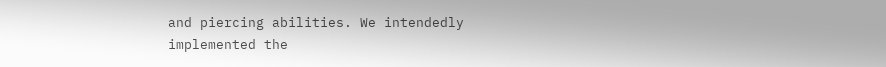and piercing abilities. We intendedly implemented the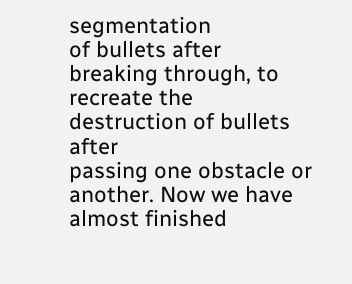segmentation
of bullets after breaking through, to recreate the destruction of bullets after
passing one obstacle or another. Now we have almost finished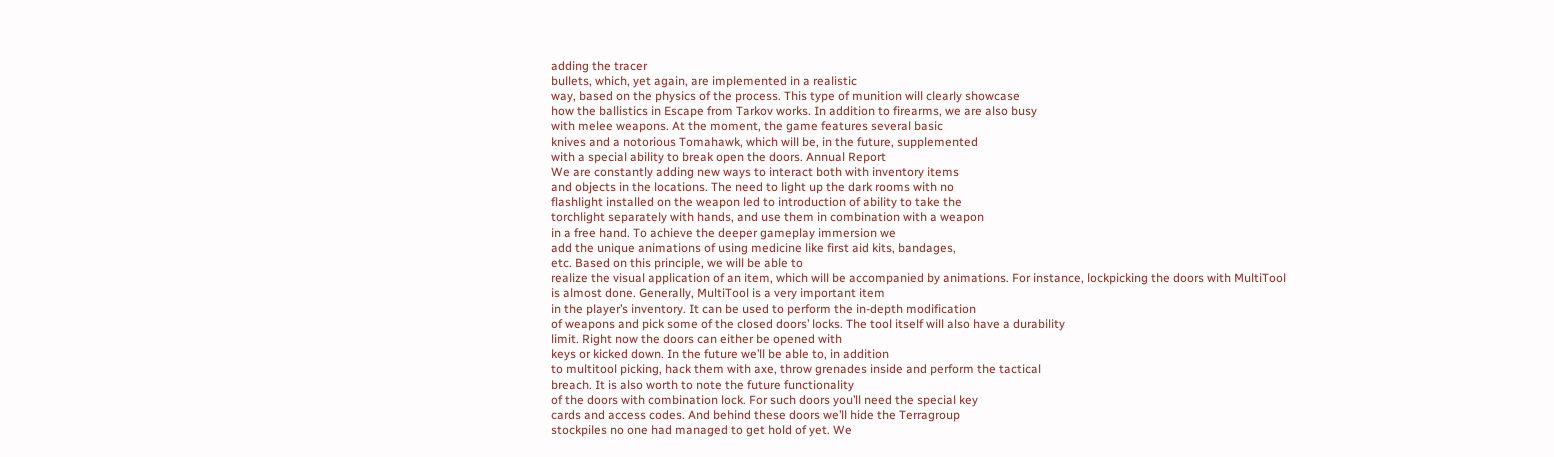adding the tracer
bullets, which, yet again, are implemented in a realistic
way, based on the physics of the process. This type of munition will clearly showcase
how the ballistics in Escape from Tarkov works. In addition to firearms, we are also busy
with melee weapons. At the moment, the game features several basic
knives and a notorious Tomahawk, which will be, in the future, supplemented
with a special ability to break open the doors. Annual Report
We are constantly adding new ways to interact both with inventory items
and objects in the locations. The need to light up the dark rooms with no
flashlight installed on the weapon led to introduction of ability to take the
torchlight separately with hands, and use them in combination with a weapon
in a free hand. To achieve the deeper gameplay immersion we
add the unique animations of using medicine like first aid kits, bandages,
etc. Based on this principle, we will be able to
realize the visual application of an item, which will be accompanied by animations. For instance, lockpicking the doors with MultiTool
is almost done. Generally, MultiTool is a very important item
in the player’s inventory. It can be used to perform the in-depth modification
of weapons and pick some of the closed doors’ locks. The tool itself will also have a durability
limit. Right now the doors can either be opened with
keys or kicked down. In the future we’ll be able to, in addition
to multitool picking, hack them with axe, throw grenades inside and perform the tactical
breach. It is also worth to note the future functionality
of the doors with combination lock. For such doors you’ll need the special key
cards and access codes. And behind these doors we’ll hide the Terragroup
stockpiles no one had managed to get hold of yet. We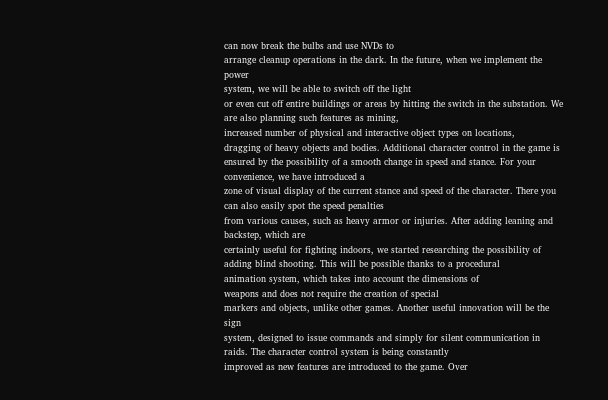can now break the bulbs and use NVDs to
arrange cleanup operations in the dark. In the future, when we implement the power
system, we will be able to switch off the light
or even cut off entire buildings or areas by hitting the switch in the substation. We are also planning such features as mining,
increased number of physical and interactive object types on locations,
dragging of heavy objects and bodies. Additional character control in the game is
ensured by the possibility of a smooth change in speed and stance. For your convenience, we have introduced a
zone of visual display of the current stance and speed of the character. There you can also easily spot the speed penalties
from various causes, such as heavy armor or injuries. After adding leaning and backstep, which are
certainly useful for fighting indoors, we started researching the possibility of
adding blind shooting. This will be possible thanks to a procedural
animation system, which takes into account the dimensions of
weapons and does not require the creation of special
markers and objects, unlike other games. Another useful innovation will be the sign
system, designed to issue commands and simply for silent communication in raids. The character control system is being constantly
improved as new features are introduced to the game. Over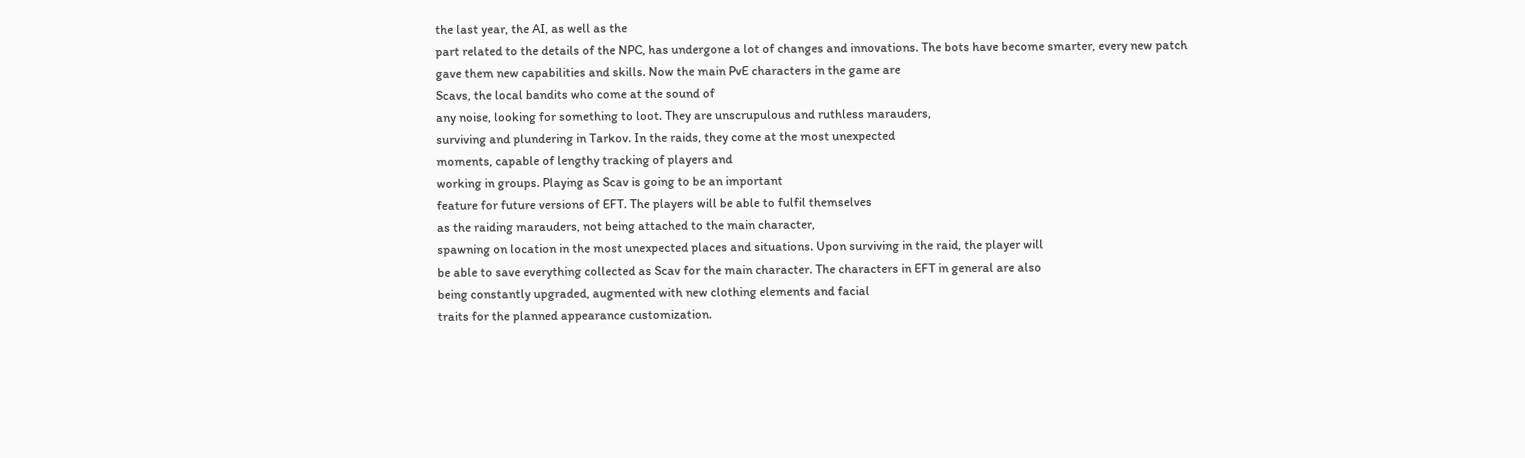the last year, the AI, as well as the
part related to the details of the NPC, has undergone a lot of changes and innovations. The bots have become smarter, every new patch
gave them new capabilities and skills. Now the main PvE characters in the game are
Scavs, the local bandits who come at the sound of
any noise, looking for something to loot. They are unscrupulous and ruthless marauders,
surviving and plundering in Tarkov. In the raids, they come at the most unexpected
moments, capable of lengthy tracking of players and
working in groups. Playing as Scav is going to be an important
feature for future versions of EFT. The players will be able to fulfil themselves
as the raiding marauders, not being attached to the main character,
spawning on location in the most unexpected places and situations. Upon surviving in the raid, the player will
be able to save everything collected as Scav for the main character. The characters in EFT in general are also
being constantly upgraded, augmented with new clothing elements and facial
traits for the planned appearance customization.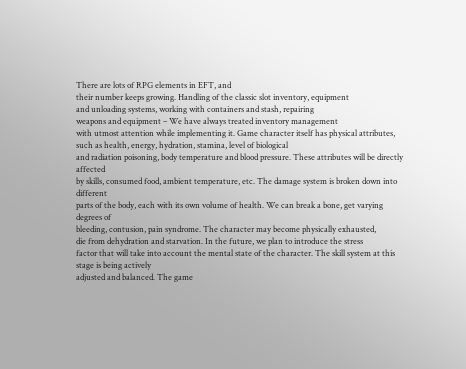There are lots of RPG elements in EFT, and
their number keeps growing. Handling of the classic slot inventory, equipment
and unloading systems, working with containers and stash, repairing
weapons and equipment – We have always treated inventory management
with utmost attention while implementing it. Game character itself has physical attributes,
such as health, energy, hydration, stamina, level of biological
and radiation poisoning, body temperature and blood pressure. These attributes will be directly affected
by skills, consumed food, ambient temperature, etc. The damage system is broken down into different
parts of the body, each with its own volume of health. We can break a bone, get varying degrees of
bleeding, contusion, pain syndrome. The character may become physically exhausted,
die from dehydration and starvation. In the future, we plan to introduce the stress
factor that will take into account the mental state of the character. The skill system at this stage is being actively
adjusted and balanced. The game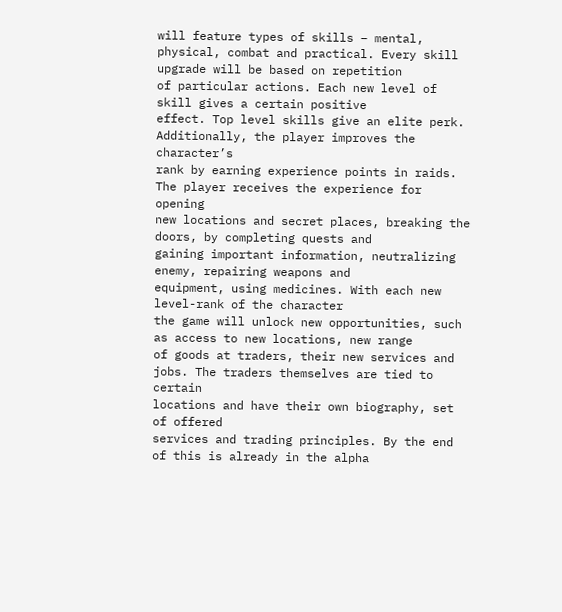will feature types of skills – mental,
physical, combat and practical. Every skill upgrade will be based on repetition
of particular actions. Each new level of skill gives a certain positive
effect. Top level skills give an elite perk. Additionally, the player improves the character’s
rank by earning experience points in raids. The player receives the experience for opening
new locations and secret places, breaking the doors, by completing quests and
gaining important information, neutralizing enemy, repairing weapons and
equipment, using medicines. With each new level-rank of the character
the game will unlock new opportunities, such as access to new locations, new range
of goods at traders, their new services and jobs. The traders themselves are tied to certain
locations and have their own biography, set of offered
services and trading principles. By the end of this is already in the alpha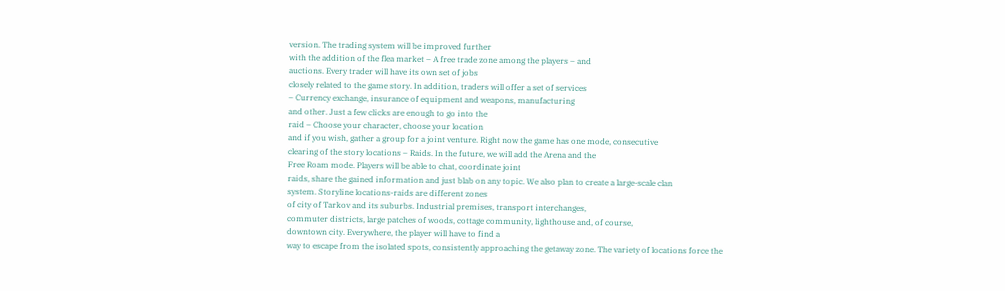version. The trading system will be improved further
with the addition of the flea market – A free trade zone among the players – and
auctions. Every trader will have its own set of jobs
closely related to the game story. In addition, traders will offer a set of services
– Currency exchange, insurance of equipment and weapons, manufacturing
and other. Just a few clicks are enough to go into the
raid – Choose your character, choose your location
and if you wish, gather a group for a joint venture. Right now the game has one mode, consecutive
clearing of the story locations – Raids. In the future, we will add the Arena and the
Free Roam mode. Players will be able to chat, coordinate joint
raids, share the gained information and just blab on any topic. We also plan to create a large-scale clan
system. Storyline locations-raids are different zones
of city of Tarkov and its suburbs. Industrial premises, transport interchanges,
commuter districts, large patches of woods, cottage community, lighthouse and, of course,
downtown city. Everywhere, the player will have to find a
way to escape from the isolated spots, consistently approaching the getaway zone. The variety of locations force the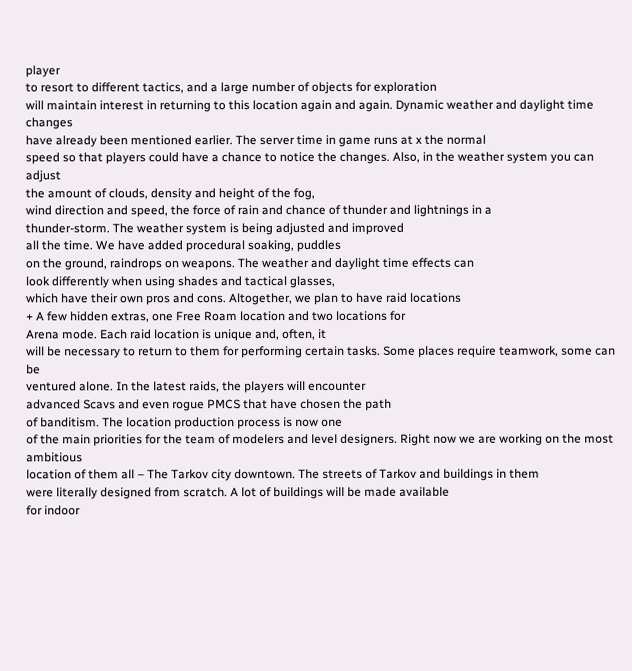player
to resort to different tactics, and a large number of objects for exploration
will maintain interest in returning to this location again and again. Dynamic weather and daylight time changes
have already been mentioned earlier. The server time in game runs at x the normal
speed so that players could have a chance to notice the changes. Also, in the weather system you can adjust
the amount of clouds, density and height of the fog,
wind direction and speed, the force of rain and chance of thunder and lightnings in a
thunder-storm. The weather system is being adjusted and improved
all the time. We have added procedural soaking, puddles
on the ground, raindrops on weapons. The weather and daylight time effects can
look differently when using shades and tactical glasses,
which have their own pros and cons. Altogether, we plan to have raid locations
+ A few hidden extras, one Free Roam location and two locations for
Arena mode. Each raid location is unique and, often, it
will be necessary to return to them for performing certain tasks. Some places require teamwork, some can be
ventured alone. In the latest raids, the players will encounter
advanced Scavs and even rogue PMCS that have chosen the path
of banditism. The location production process is now one
of the main priorities for the team of modelers and level designers. Right now we are working on the most ambitious
location of them all – The Tarkov city downtown. The streets of Tarkov and buildings in them
were literally designed from scratch. A lot of buildings will be made available
for indoor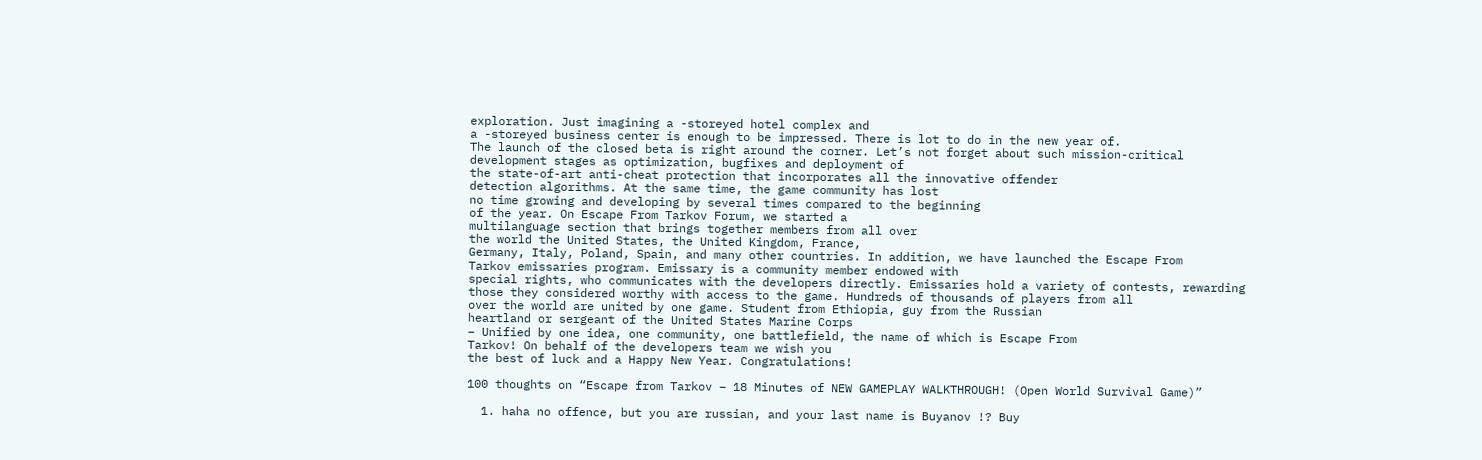exploration. Just imagining a -storeyed hotel complex and
a -storeyed business center is enough to be impressed. There is lot to do in the new year of.
The launch of the closed beta is right around the corner. Let’s not forget about such mission-critical
development stages as optimization, bugfixes and deployment of
the state-of-art anti-cheat protection that incorporates all the innovative offender
detection algorithms. At the same time, the game community has lost
no time growing and developing by several times compared to the beginning
of the year. On Escape From Tarkov Forum, we started a
multilanguage section that brings together members from all over
the world the United States, the United Kingdom, France,
Germany, Italy, Poland, Spain, and many other countries. In addition, we have launched the Escape From
Tarkov emissaries program. Emissary is a community member endowed with
special rights, who communicates with the developers directly. Emissaries hold a variety of contests, rewarding
those they considered worthy with access to the game. Hundreds of thousands of players from all
over the world are united by one game. Student from Ethiopia, guy from the Russian
heartland or sergeant of the United States Marine Corps
– Unified by one idea, one community, one battlefield, the name of which is Escape From
Tarkov! On behalf of the developers team we wish you
the best of luck and a Happy New Year. Congratulations!

100 thoughts on “Escape from Tarkov – 18 Minutes of NEW GAMEPLAY WALKTHROUGH! (Open World Survival Game)”

  1. haha no offence, but you are russian, and your last name is Buyanov !? Buy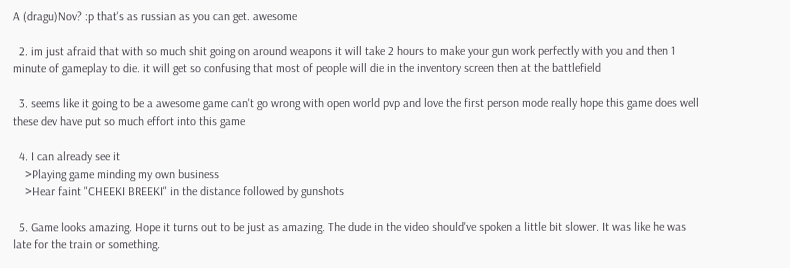A (dragu)Nov? :p that's as russian as you can get. awesome

  2. im just afraid that with so much shit going on around weapons it will take 2 hours to make your gun work perfectly with you and then 1 minute of gameplay to die. it will get so confusing that most of people will die in the inventory screen then at the battlefield

  3. seems like it going to be a awesome game can't go wrong with open world pvp and love the first person mode really hope this game does well these dev have put so much effort into this game

  4. I can already see it
    >Playing game minding my own business
    >Hear faint "CHEEKI BREEKI" in the distance followed by gunshots

  5. Game looks amazing. Hope it turns out to be just as amazing. The dude in the video should've spoken a little bit slower. It was like he was late for the train or something.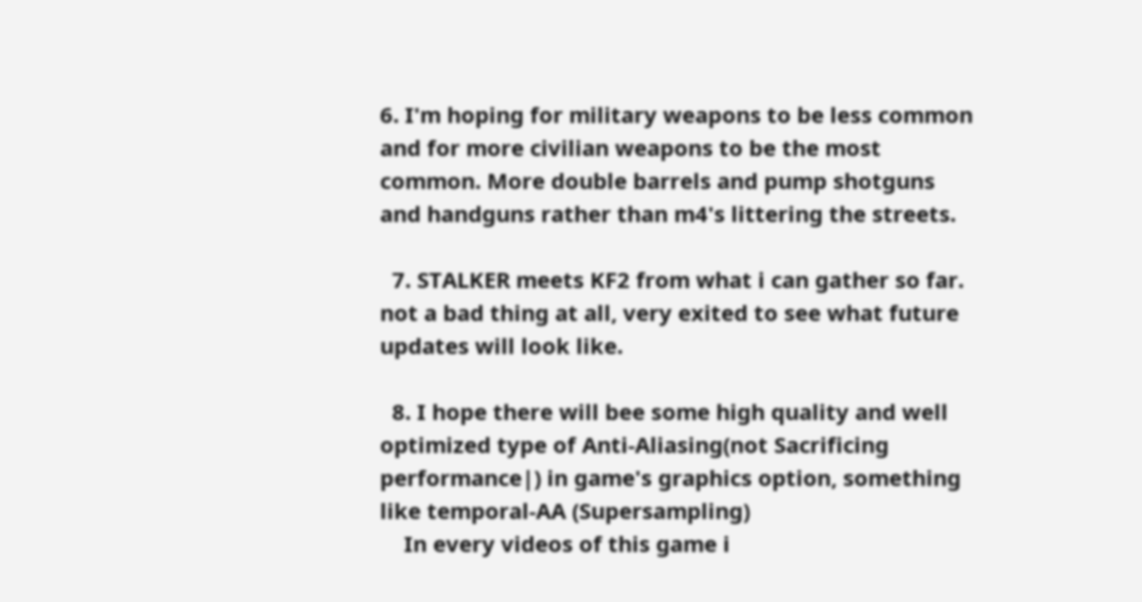6. I'm hoping for military weapons to be less common and for more civilian weapons to be the most common. More double barrels and pump shotguns and handguns rather than m4's littering the streets.

  7. STALKER meets KF2 from what i can gather so far. not a bad thing at all, very exited to see what future updates will look like.

  8. I hope there will bee some high quality and well optimized type of Anti-Aliasing(not Sacrificing performance|) in game's graphics option, something like temporal-AA (Supersampling)
    In every videos of this game i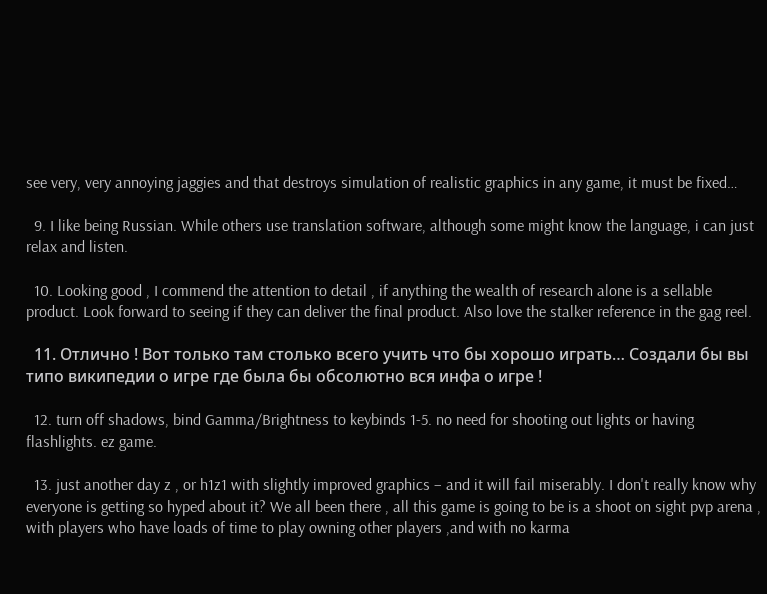see very, very annoying jaggies and that destroys simulation of realistic graphics in any game, it must be fixed…

  9. I like being Russian. While others use translation software, although some might know the language, i can just relax and listen.

  10. Looking good , I commend the attention to detail , if anything the wealth of research alone is a sellable product. Look forward to seeing if they can deliver the final product. Also love the stalker reference in the gag reel.

  11. Отлично ! Вот только там столько всего учить что бы хорошо играть… Создали бы вы типо википедии о игре где была бы обсолютно вся инфа о игре !

  12. turn off shadows, bind Gamma/Brightness to keybinds 1-5. no need for shooting out lights or having flashlights. ez game.

  13. just another day z , or h1z1 with slightly improved graphics – and it will fail miserably. I don't really know why everyone is getting so hyped about it? We all been there , all this game is going to be is a shoot on sight pvp arena , with players who have loads of time to play owning other players ,and with no karma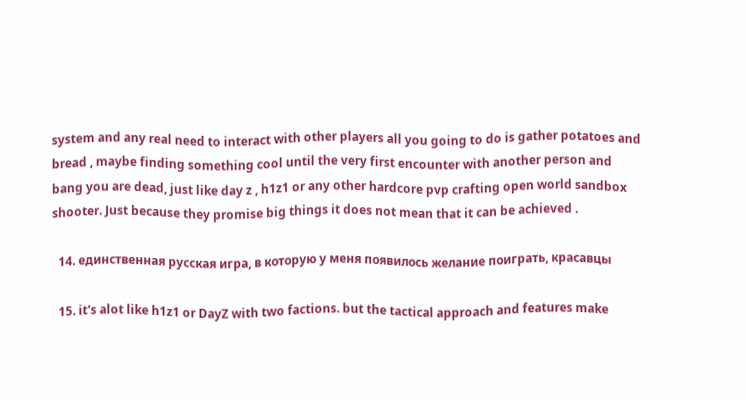system and any real need to interact with other players all you going to do is gather potatoes and bread , maybe finding something cool until the very first encounter with another person and bang you are dead, just like day z , h1z1 or any other hardcore pvp crafting open world sandbox shooter. Just because they promise big things it does not mean that it can be achieved .

  14. единственная русская игра, в которую у меня появилось желание поиграть, красавцы

  15. it's alot like h1z1 or DayZ with two factions. but the tactical approach and features make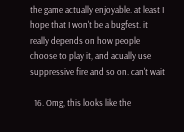the game actually enjoyable. at least I hope that I won't be a bugfest. it really depends on how people choose to play it, and acually use suppressive fire and so on. can't wait

  16. Omg, this looks like the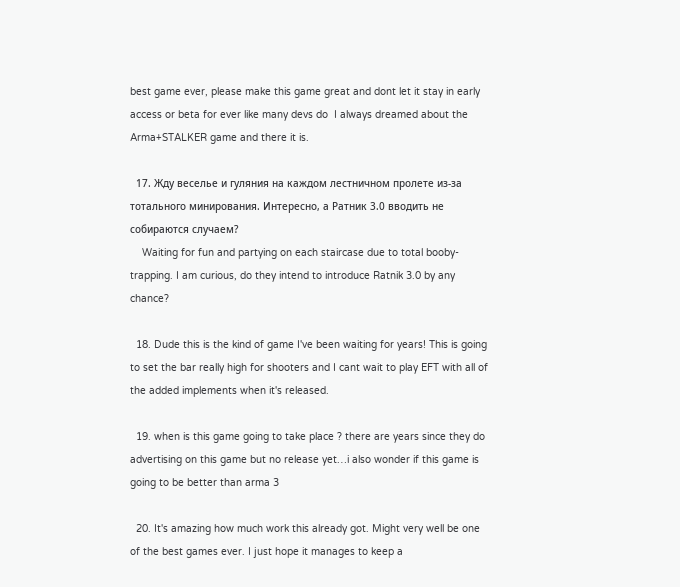best game ever, please make this game great and dont let it stay in early access or beta for ever like many devs do  I always dreamed about the Arma+STALKER game and there it is.

  17. Жду веселье и гуляния на каждом лестничном пролете из-за тотального минирования. Интересно, а Ратник 3.0 вводить не собираются случаем?
    Waiting for fun and partying on each staircase due to total booby-trapping. I am curious, do they intend to introduce Ratnik 3.0 by any chance?

  18. Dude this is the kind of game I've been waiting for years! This is going to set the bar really high for shooters and I cant wait to play EFT with all of the added implements when it's released.

  19. when is this game going to take place ? there are years since they do advertising on this game but no release yet…i also wonder if this game is going to be better than arma 3

  20. It's amazing how much work this already got. Might very well be one of the best games ever. I just hope it manages to keep a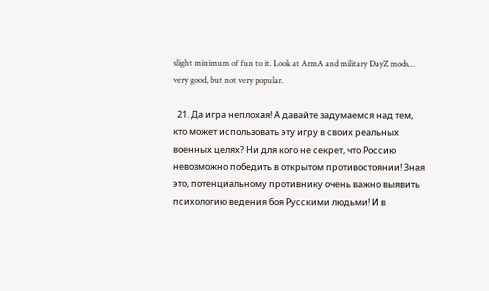slight minimum of fun to it. Look at ArmA and military DayZ mods… very good, but not very popular.

  21. Да игра неплохая! А давайте задумаемся над тем, кто может использовать эту игру в своих реальных военных целях? Ни для кого не секрет, что Россию невозможно победить в открытом противостоянии! Зная это, потенциальному противнику очень важно выявить психологию ведения боя Русскими людьми! И в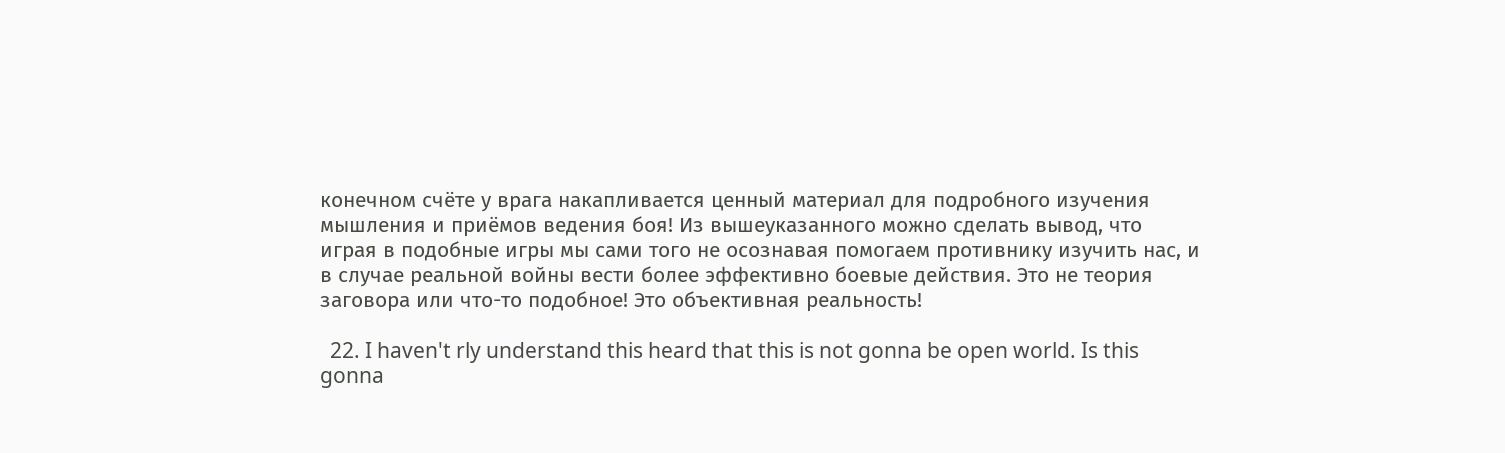конечном счёте у врага накапливается ценный материал для подробного изучения мышления и приёмов ведения боя! Из вышеуказанного можно сделать вывод, что играя в подобные игры мы сами того не осознавая помогаем противнику изучить нас, и в случае реальной войны вести более эффективно боевые действия. Это не теория заговора или что-то подобное! Это объективная реальность!

  22. I haven't rly understand this heard that this is not gonna be open world. Is this gonna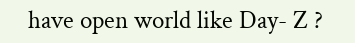have open world like Day- Z ?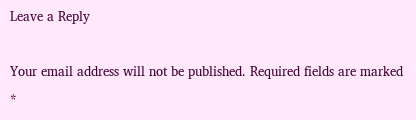Leave a Reply

Your email address will not be published. Required fields are marked *